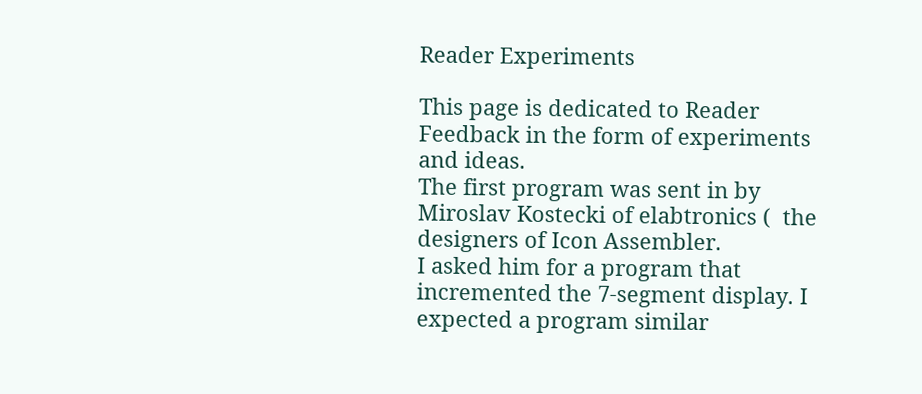Reader Experiments

This page is dedicated to Reader Feedback in the form of experiments and ideas.
The first program was sent in by Miroslav Kostecki of elabtronics (  the designers of Icon Assembler.
I asked him for a program that incremented the 7-segment display. I expected a program similar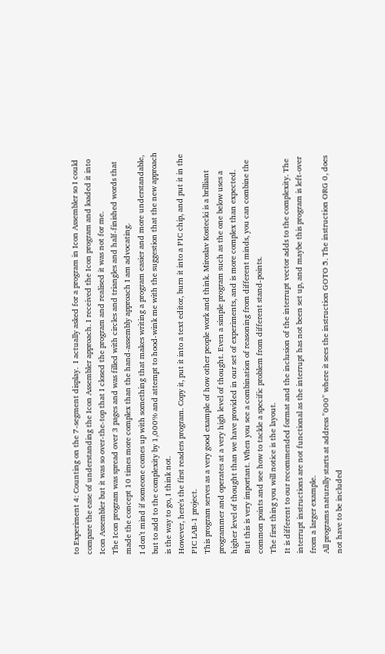to Experiment 4: Counting on the 7-segment display.  I actually asked for a program in Icon Assembler so I could compare the ease of understanding the Icon Assembler approach. I received the Icon program and loaded it into Icon Assembler but it was so over-the-top that I closed the program and realised it was not for me.
The Icon program was spread over 3 pages and was filled with circles and triangles and half-finished words that made the concept 10 times more complex than the hand-assembly approach I am advocating.
I don't mind if someone comes up with something that makes writing a program easier and more understandable, but to add to the complexity by 1,000% and attempt to hood-wink me with the suggestion that the new approach is the way to go, I think not.
However, here's the first readers program. Copy it, put it into a text editor, burn it into a PIC chip, and put it in the PIC LAB-1 project.
This program serves as a very good example of how other people work and think. Miroslav Kostecki is a brilliant programmer and operates at a very high level of thought. Even a simple program such as the one below uses a higher level of thought than we have provided in our set of experiments, and is more complex than expected.
But this is very important. When you see a combination of reasoning from different minds, you can combine the common points and see how to tackle a specific problem from different stand-points.
The first thing you will notice is the layout.
It is different to our recommended format and the inclusion of the interrupt vector adds to the complexity. The interrupt instructions are not functional as the interrupt has not been set up, and maybe this program is left-over from a larger example.
All programs naturally starts at address "000" where it sees the instruction GOTO 5. The instruction ORG 0, does not have to be included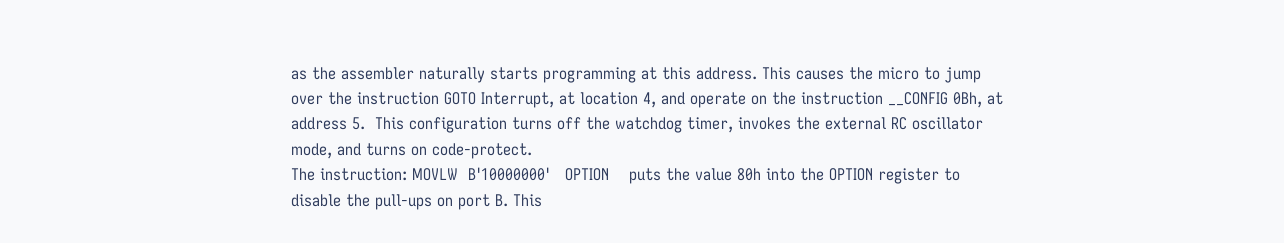as the assembler naturally starts programming at this address. This causes the micro to jump over the instruction GOTO Interrupt, at location 4, and operate on the instruction __CONFIG 0Bh, at address 5.  This configuration turns off the watchdog timer, invokes the external RC oscillator mode, and turns on code-protect.
The instruction: MOVLW  B'10000000'   OPTION    puts the value 80h into the OPTION register to disable the pull-ups on port B. This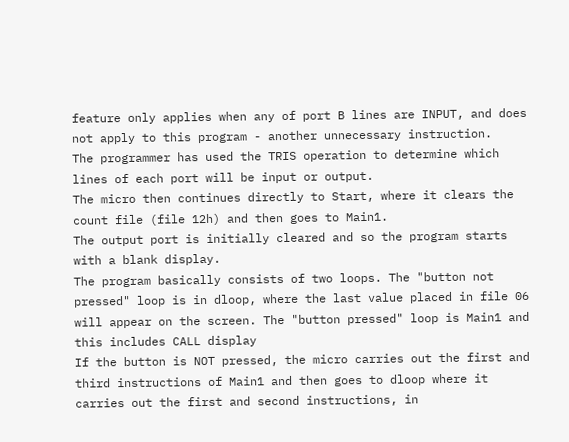feature only applies when any of port B lines are INPUT, and does not apply to this program - another unnecessary instruction.
The programmer has used the TRIS operation to determine which lines of each port will be input or output.
The micro then continues directly to Start, where it clears the count file (file 12h) and then goes to Main1.
The output port is initially cleared and so the program starts with a blank display.
The program basically consists of two loops. The "button not pressed" loop is in dloop, where the last value placed in file 06 will appear on the screen. The "button pressed" loop is Main1 and this includes CALL display
If the button is NOT pressed, the micro carries out the first and third instructions of Main1 and then goes to dloop where it carries out the first and second instructions, in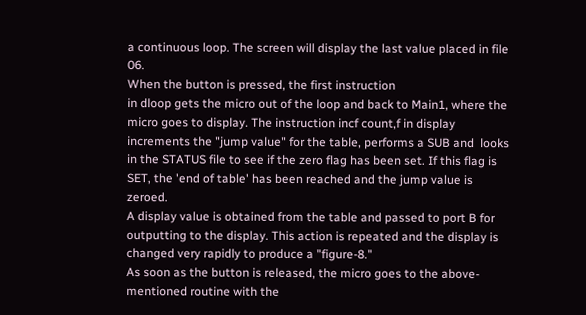a continuous loop. The screen will display the last value placed in file 06.
When the button is pressed, the first instruction
in dloop gets the micro out of the loop and back to Main1, where the micro goes to display. The instruction incf count,f in display increments the "jump value" for the table, performs a SUB and  looks in the STATUS file to see if the zero flag has been set. If this flag is SET, the 'end of table' has been reached and the jump value is zeroed.
A display value is obtained from the table and passed to port B for outputting to the display. This action is repeated and the display is changed very rapidly to produce a "figure-8."
As soon as the button is released, the micro goes to the above-mentioned routine with the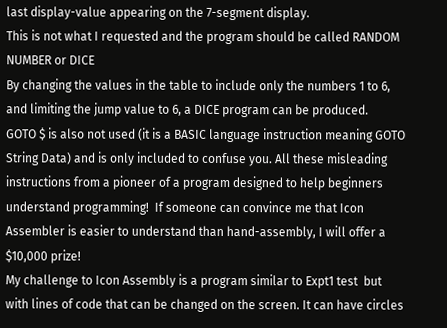last display-value appearing on the 7-segment display.
This is not what I requested and the program should be called RANDOM NUMBER or DICE
By changing the values in the table to include only the numbers 1 to 6, and limiting the jump value to 6, a DICE program can be produced.
GOTO $ is also not used (it is a BASIC language instruction meaning GOTO String Data) and is only included to confuse you. All these misleading instructions from a pioneer of a program designed to help beginners understand programming!  If someone can convince me that Icon Assembler is easier to understand than hand-assembly, I will offer a $10,000 prize!
My challenge to Icon Assembly is a program similar to Expt1 test  but with lines of code that can be changed on the screen. It can have circles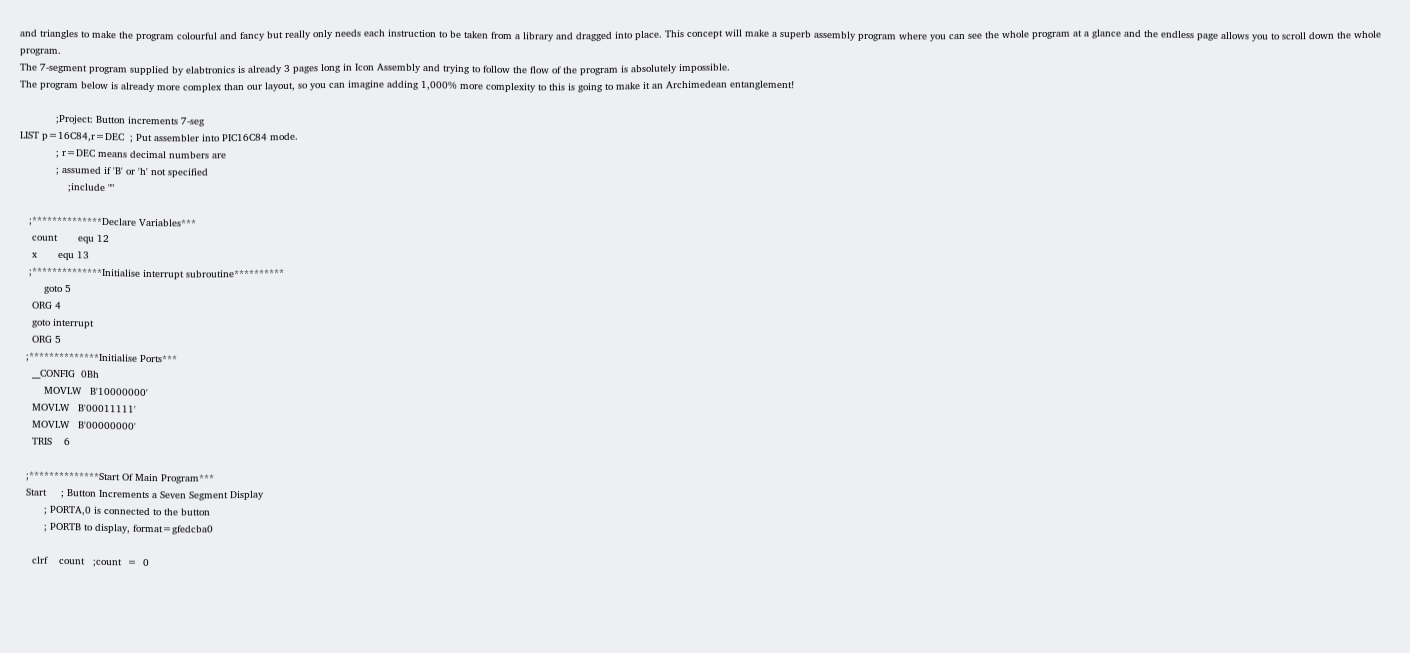and triangles to make the program colourful and fancy but really only needs each instruction to be taken from a library and dragged into place. This concept will make a superb assembly program where you can see the whole program at a glance and the endless page allows you to scroll down the whole program.
The 7-segment program supplied by elabtronics is already 3 pages long in Icon Assembly and trying to follow the flow of the program is absolutely impossible.
The program below is already more complex than our layout, so you can imagine adding 1,000% more complexity to this is going to make it an Archimedean entanglement!

            ;Project: Button increments 7-seg
LIST p=16C84,r=DEC  ; Put assembler into PIC16C84 mode.
            ; r=DEC means decimal numbers are
            ; assumed if 'B' or 'h' not specified
                ;include ""

   ;**************Declare Variables***
    count       equ 12
    x       equ 13
   ;**************Initialise interrupt subroutine**********
        goto 5
    ORG 4
    goto interrupt
    ORG 5
  ;**************Initialise Ports***
    __CONFIG  0Bh
        MOVLW   B'10000000'
    MOVLW   B'00011111'
    MOVLW   B'00000000'
    TRIS    6

  ;**************Start Of Main Program***
  Start     ; Button Increments a Seven Segment Display
        ; PORTA,0 is connected to the button
        ; PORTB to display, format=gfedcba0

    clrf    count   ;count  =  0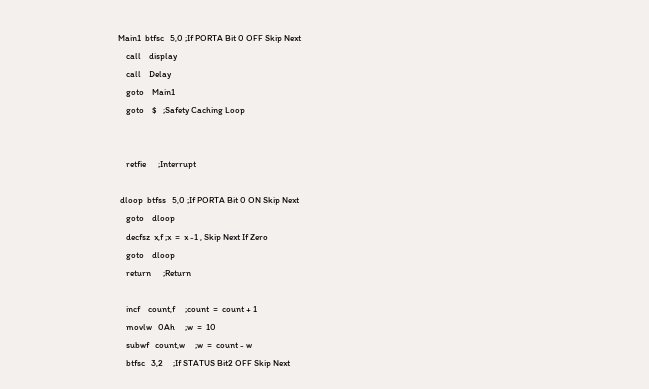Main1  btfsc   5,0 ;If PORTA Bit 0 OFF Skip Next
    call    display
    call    Delay
    goto    Main1
    goto    $   ;Safety Caching Loop


    retfie      ;Interrupt

 dloop  btfss   5,0 ;If PORTA Bit 0 ON Skip Next
    goto    dloop
    decfsz  x,f ;x  =  x -1 , Skip Next If Zero
    goto    dloop
    return      ;Return

    incf    count,f     ;count  =  count + 1
    movlw   0Ah     ;w  =  10
    subwf   count,w     ;w  =  count - w
    btfsc   3,2     ;If STATUS Bit2 OFF Skip Next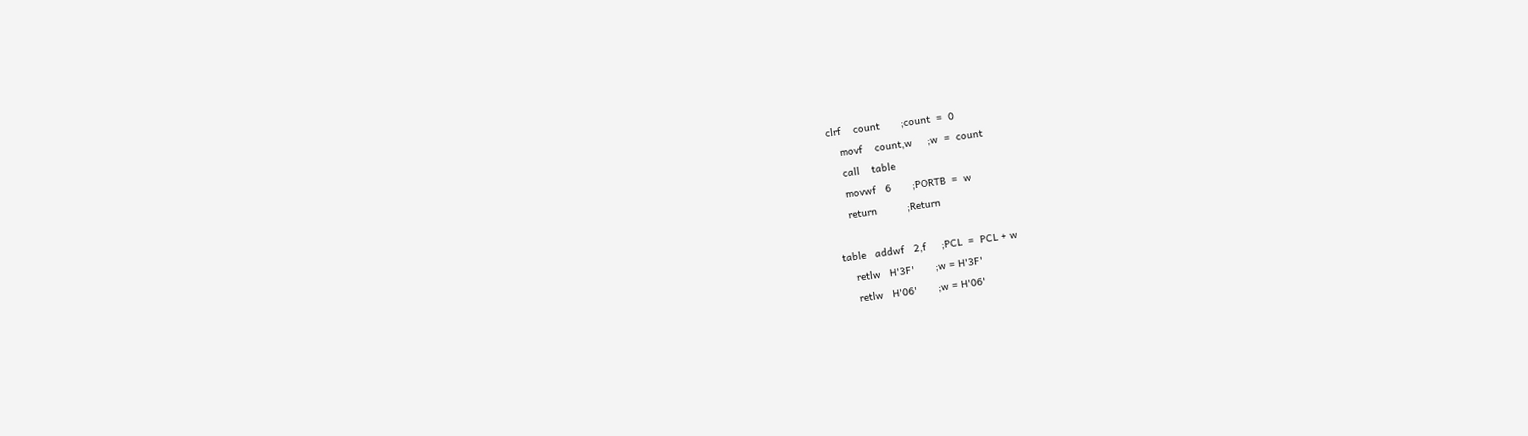clrf    count       ;count  =  0
    movf    count,w     ;w  =  count
    call    table
    movwf   6       ;PORTB  =  w
    return          ;Return

table   addwf   2,f     ;PCL  =  PCL + w
    retlw   H'3F'       ;w = H'3F'
    retlw   H'06'       ;w = H'06'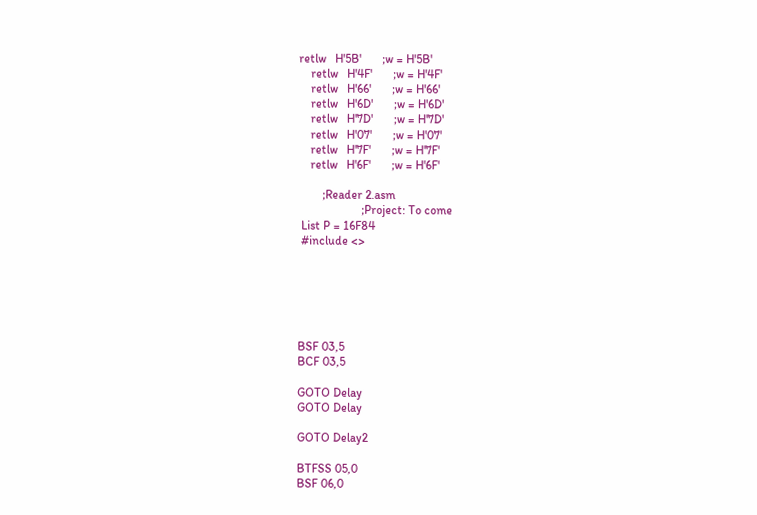retlw   H'5B'       ;w = H'5B'
    retlw   H'4F'       ;w = H'4F'
    retlw   H'66'       ;w = H'66'
    retlw   H'6D'       ;w = H'6D'
    retlw   H'7D'       ;w = H'7D'
    retlw   H'07'       ;w = H'07'
    retlw   H'7F'       ;w = H'7F'
    retlw   H'6F'       ;w = H'6F'

        ;Reader 2.asm
                     ;Project: To come
 List P = 16F84
 #include <>






BSF 03,5
BCF 03,5

GOTO Delay
GOTO Delay

GOTO Delay2

BTFSS 05,0
BSF 06,0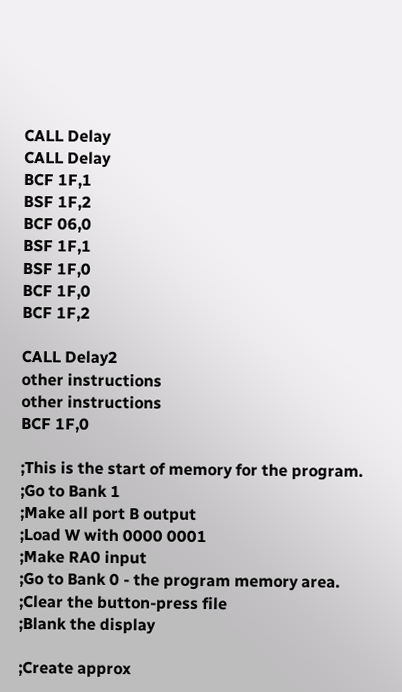CALL Delay
CALL Delay
BCF 1F,1
BSF 1F,2
BCF 06,0
BSF 1F,1
BSF 1F,0
BCF 1F,0
BCF 1F,2

CALL Delay2
other instructions
other instructions
BCF 1F,0

;This is the start of memory for the program.
;Go to Bank 1
;Make all port B output
;Load W with 0000 0001
;Make RA0 input
;Go to Bank 0 - the program memory area.
;Clear the button-press file
;Blank the display

;Create approx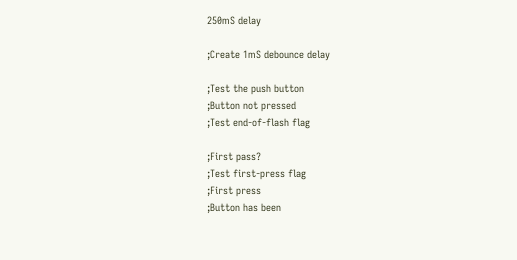250mS delay

;Create 1mS debounce delay

;Test the push button
;Button not pressed
;Test end-of-flash flag

;First pass?
;Test first-press flag
;First press
;Button has been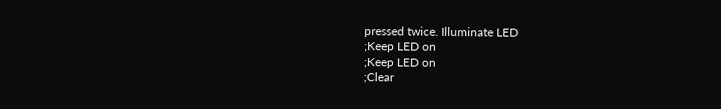pressed twice. Illuminate LED
;Keep LED on
;Keep LED on
;Clear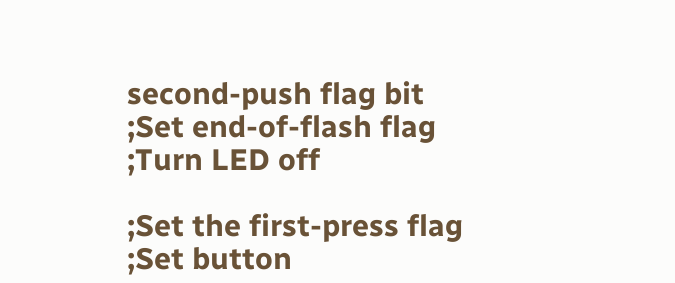second-push flag bit
;Set end-of-flash flag
;Turn LED off

;Set the first-press flag
;Set button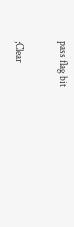pass flag bit

;Clear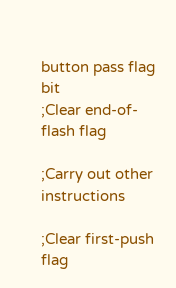button pass flag bit
;Clear end-of-flash flag

;Carry out other instructions

;Clear first-push flag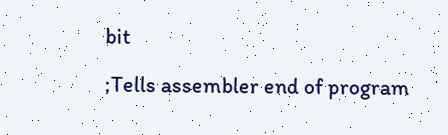bit

;Tells assembler end of program